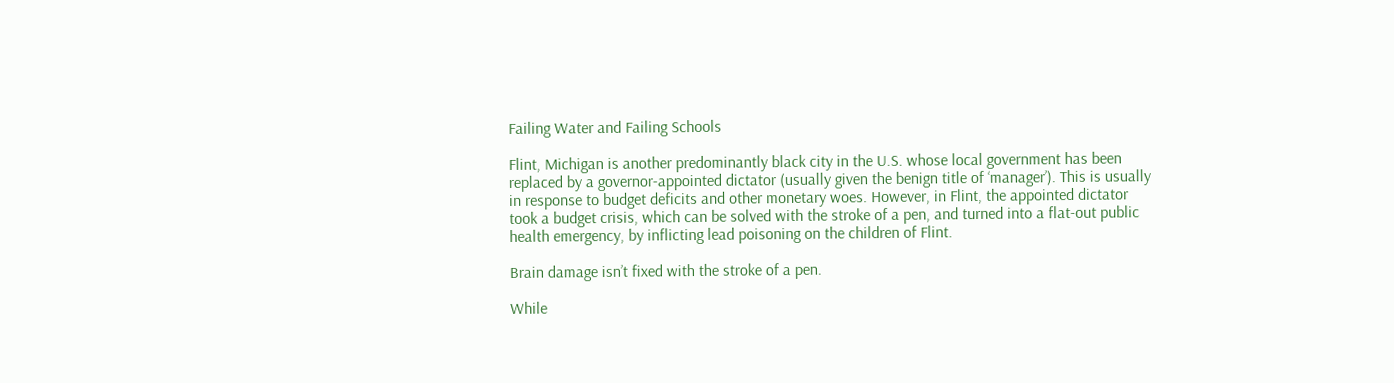Failing Water and Failing Schools

Flint, Michigan is another predominantly black city in the U.S. whose local government has been replaced by a governor-appointed dictator (usually given the benign title of ‘manager’). This is usually in response to budget deficits and other monetary woes. However, in Flint, the appointed dictator took a budget crisis, which can be solved with the stroke of a pen, and turned into a flat-out public health emergency, by inflicting lead poisoning on the children of Flint.

Brain damage isn’t fixed with the stroke of a pen.

While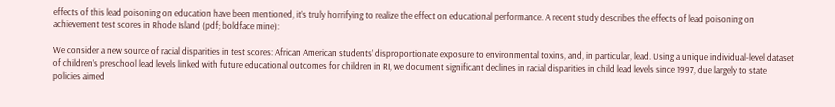effects of this lead poisoning on education have been mentioned, it’s truly horrifying to realize the effect on educational performance. A recent study describes the effects of lead poisoning on achievement test scores in Rhode Island (pdf; boldface mine):

We consider a new source of racial disparities in test scores: African American students’ disproportionate exposure to environmental toxins, and, in particular, lead. Using a unique individual-level dataset of children’s preschool lead levels linked with future educational outcomes for children in RI, we document significant declines in racial disparities in child lead levels since 1997, due largely to state policies aimed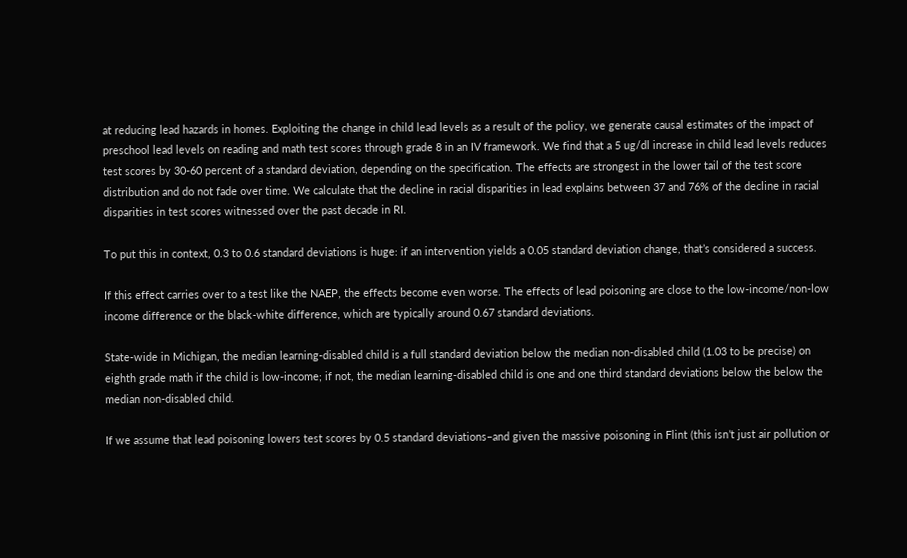at reducing lead hazards in homes. Exploiting the change in child lead levels as a result of the policy, we generate causal estimates of the impact of preschool lead levels on reading and math test scores through grade 8 in an IV framework. We find that a 5 ug/dl increase in child lead levels reduces test scores by 30-60 percent of a standard deviation, depending on the specification. The effects are strongest in the lower tail of the test score distribution and do not fade over time. We calculate that the decline in racial disparities in lead explains between 37 and 76% of the decline in racial disparities in test scores witnessed over the past decade in RI.

To put this in context, 0.3 to 0.6 standard deviations is huge: if an intervention yields a 0.05 standard deviation change, that’s considered a success.

If this effect carries over to a test like the NAEP, the effects become even worse. The effects of lead poisoning are close to the low-income/non-low income difference or the black-white difference, which are typically around 0.67 standard deviations.

State-wide in Michigan, the median learning-disabled child is a full standard deviation below the median non-disabled child (1.03 to be precise) on eighth grade math if the child is low-income; if not, the median learning-disabled child is one and one third standard deviations below the below the median non-disabled child.

If we assume that lead poisoning lowers test scores by 0.5 standard deviations–and given the massive poisoning in Flint (this isn’t just air pollution or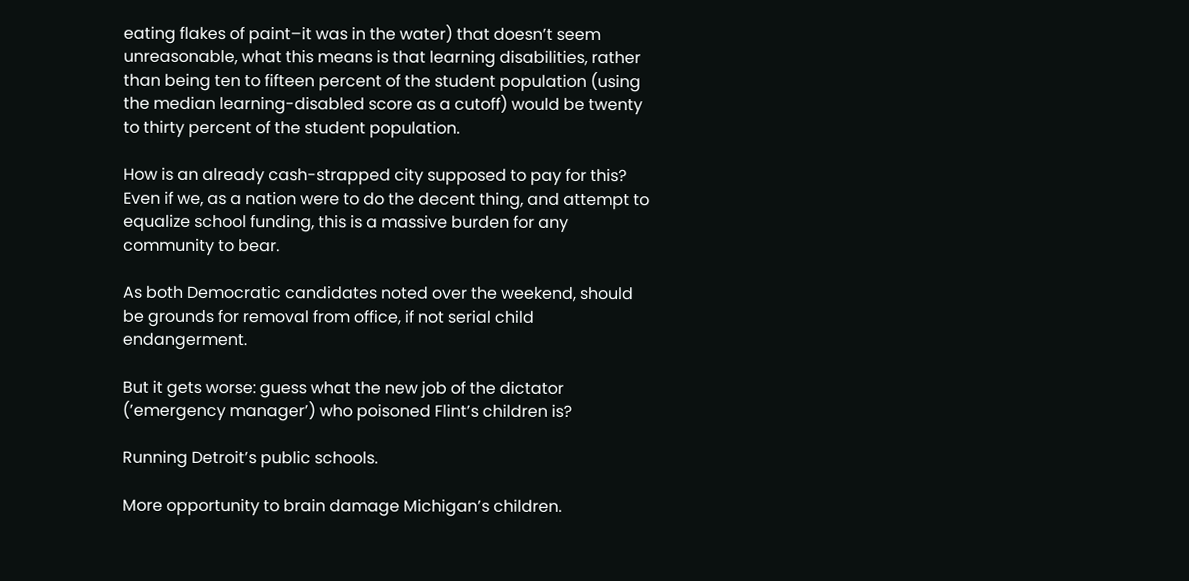eating flakes of paint–it was in the water) that doesn’t seem unreasonable, what this means is that learning disabilities, rather than being ten to fifteen percent of the student population (using the median learning-disabled score as a cutoff) would be twenty to thirty percent of the student population.

How is an already cash-strapped city supposed to pay for this? Even if we, as a nation were to do the decent thing, and attempt to equalize school funding, this is a massive burden for any community to bear.

As both Democratic candidates noted over the weekend, should be grounds for removal from office, if not serial child endangerment.

But it gets worse: guess what the new job of the dictator (’emergency manager’) who poisoned Flint’s children is?

Running Detroit’s public schools.

More opportunity to brain damage Michigan’s children.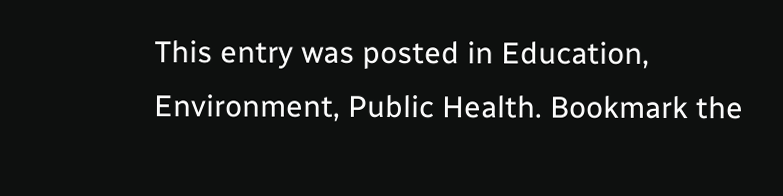This entry was posted in Education, Environment, Public Health. Bookmark the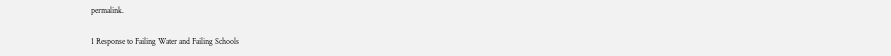permalink.

1 Response to Failing Water and Failing Schools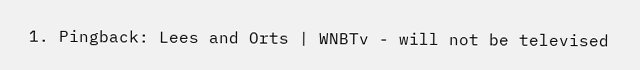1. Pingback: Lees and Orts | WNBTv - will not be televised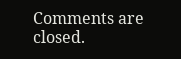Comments are closed.